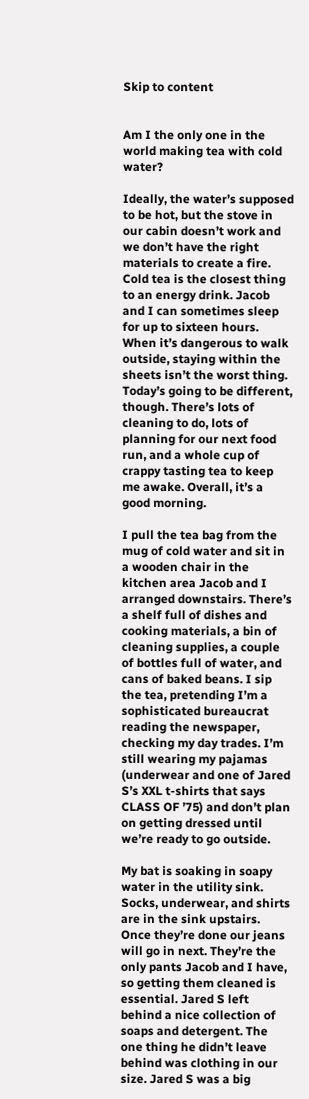Skip to content


Am I the only one in the world making tea with cold water?

Ideally, the water’s supposed to be hot, but the stove in our cabin doesn’t work and we don’t have the right materials to create a fire. Cold tea is the closest thing to an energy drink. Jacob and I can sometimes sleep for up to sixteen hours. When it’s dangerous to walk outside, staying within the sheets isn’t the worst thing. Today’s going to be different, though. There’s lots of cleaning to do, lots of planning for our next food run, and a whole cup of crappy tasting tea to keep me awake. Overall, it’s a good morning.

I pull the tea bag from the mug of cold water and sit in a wooden chair in the kitchen area Jacob and I arranged downstairs. There’s a shelf full of dishes and cooking materials, a bin of cleaning supplies, a couple of bottles full of water, and cans of baked beans. I sip the tea, pretending I’m a sophisticated bureaucrat reading the newspaper, checking my day trades. I’m still wearing my pajamas (underwear and one of Jared S’s XXL t-shirts that says CLASS OF ’75) and don’t plan on getting dressed until we’re ready to go outside.

My bat is soaking in soapy water in the utility sink. Socks, underwear, and shirts are in the sink upstairs. Once they’re done our jeans will go in next. They’re the only pants Jacob and I have, so getting them cleaned is essential. Jared S left behind a nice collection of soaps and detergent. The one thing he didn’t leave behind was clothing in our size. Jared S was a big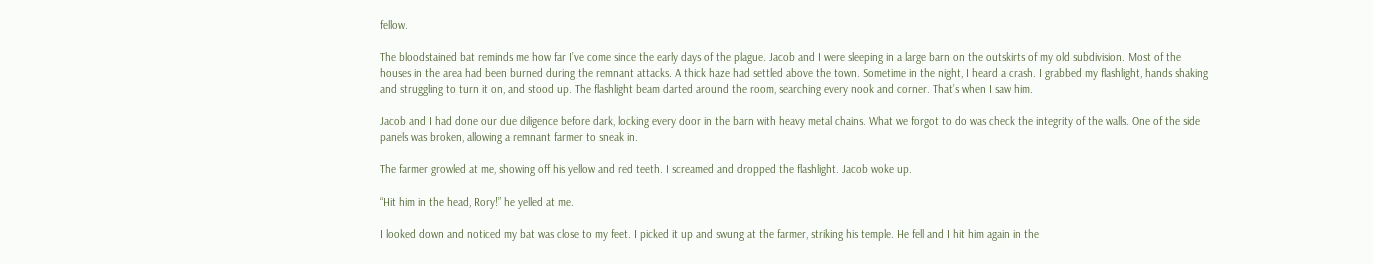fellow.

The bloodstained bat reminds me how far I’ve come since the early days of the plague. Jacob and I were sleeping in a large barn on the outskirts of my old subdivision. Most of the houses in the area had been burned during the remnant attacks. A thick haze had settled above the town. Sometime in the night, I heard a crash. I grabbed my flashlight, hands shaking and struggling to turn it on, and stood up. The flashlight beam darted around the room, searching every nook and corner. That’s when I saw him.

Jacob and I had done our due diligence before dark, locking every door in the barn with heavy metal chains. What we forgot to do was check the integrity of the walls. One of the side panels was broken, allowing a remnant farmer to sneak in.

The farmer growled at me, showing off his yellow and red teeth. I screamed and dropped the flashlight. Jacob woke up.

“Hit him in the head, Rory!” he yelled at me.

I looked down and noticed my bat was close to my feet. I picked it up and swung at the farmer, striking his temple. He fell and I hit him again in the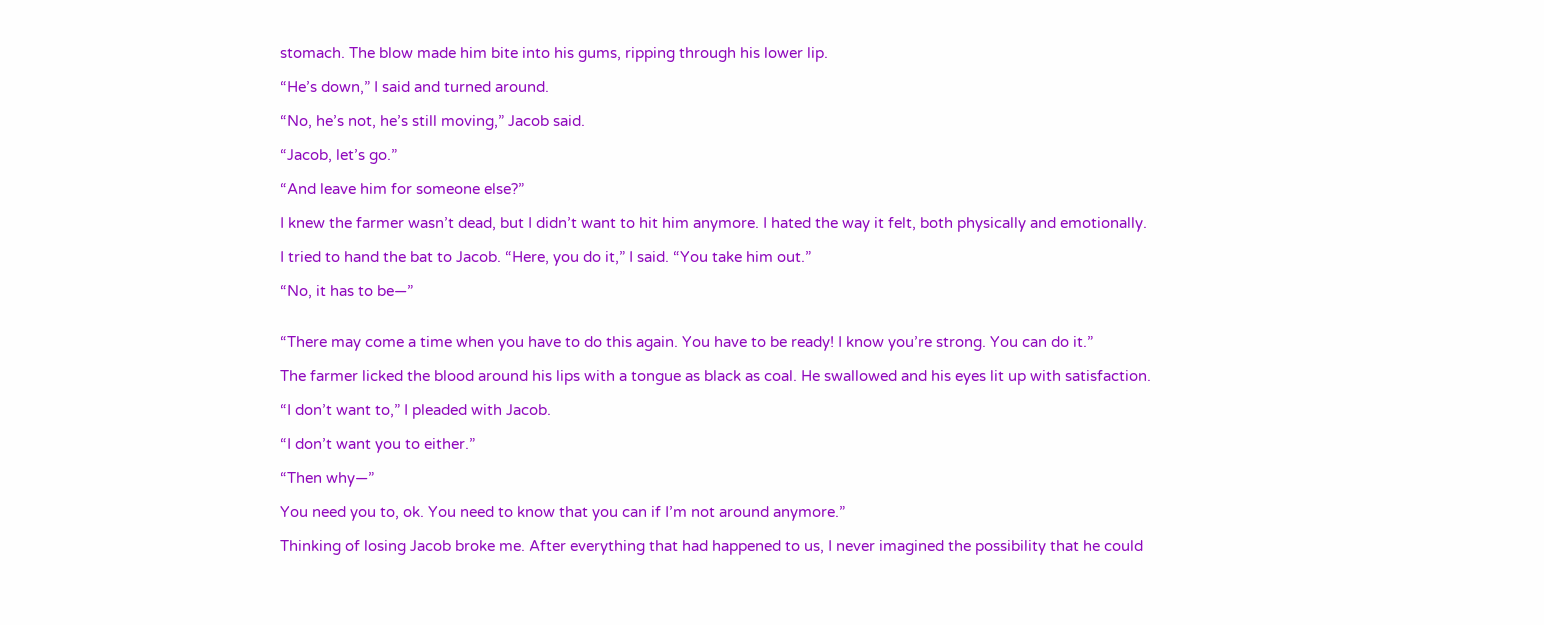stomach. The blow made him bite into his gums, ripping through his lower lip.

“He’s down,” I said and turned around.

“No, he’s not, he’s still moving,” Jacob said.

“Jacob, let’s go.”

“And leave him for someone else?”

I knew the farmer wasn’t dead, but I didn’t want to hit him anymore. I hated the way it felt, both physically and emotionally.

I tried to hand the bat to Jacob. “Here, you do it,” I said. “You take him out.”

“No, it has to be—”


“There may come a time when you have to do this again. You have to be ready! I know you’re strong. You can do it.”

The farmer licked the blood around his lips with a tongue as black as coal. He swallowed and his eyes lit up with satisfaction.

“I don’t want to,” I pleaded with Jacob.

“I don’t want you to either.”

“Then why—”

You need you to, ok. You need to know that you can if I’m not around anymore.”

Thinking of losing Jacob broke me. After everything that had happened to us, I never imagined the possibility that he could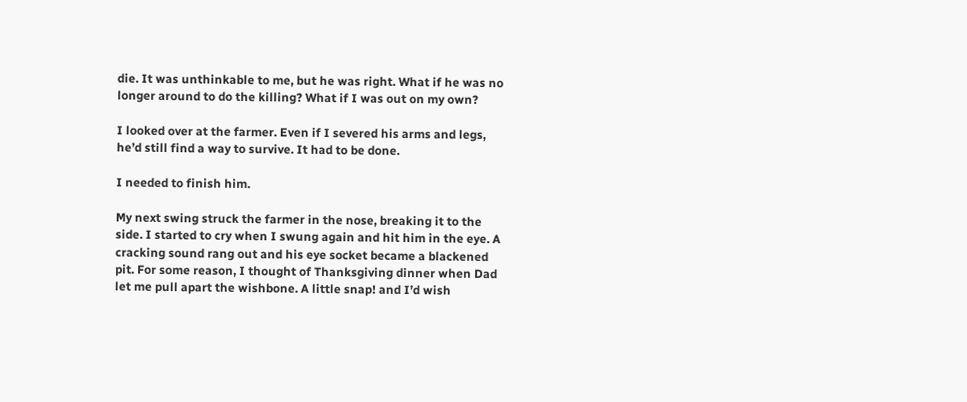die. It was unthinkable to me, but he was right. What if he was no longer around to do the killing? What if I was out on my own?

I looked over at the farmer. Even if I severed his arms and legs, he’d still find a way to survive. It had to be done.

I needed to finish him.

My next swing struck the farmer in the nose, breaking it to the side. I started to cry when I swung again and hit him in the eye. A cracking sound rang out and his eye socket became a blackened pit. For some reason, I thought of Thanksgiving dinner when Dad let me pull apart the wishbone. A little snap! and I’d wish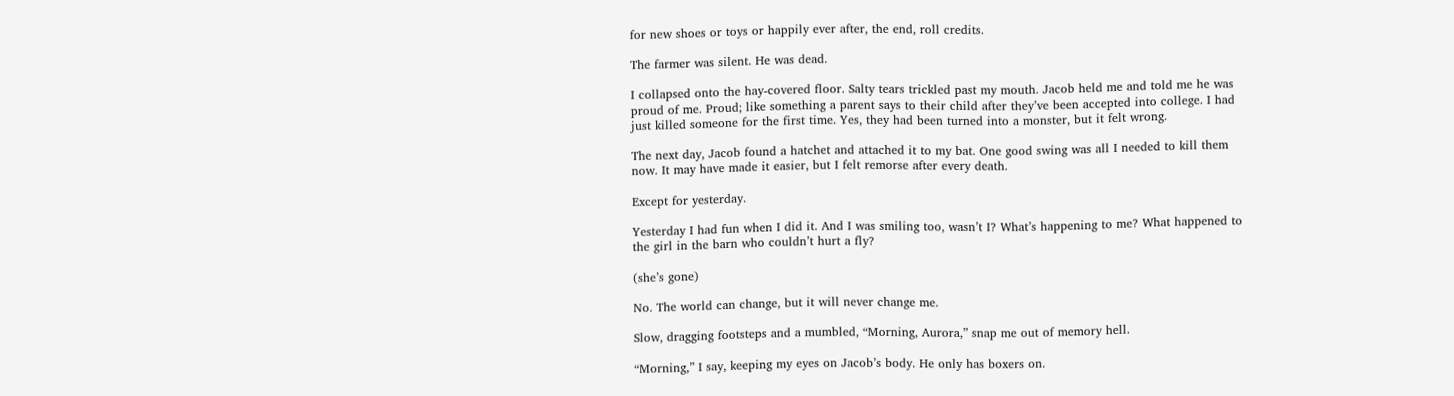for new shoes or toys or happily ever after, the end, roll credits.

The farmer was silent. He was dead.

I collapsed onto the hay-covered floor. Salty tears trickled past my mouth. Jacob held me and told me he was proud of me. Proud; like something a parent says to their child after they’ve been accepted into college. I had just killed someone for the first time. Yes, they had been turned into a monster, but it felt wrong.

The next day, Jacob found a hatchet and attached it to my bat. One good swing was all I needed to kill them now. It may have made it easier, but I felt remorse after every death.

Except for yesterday.

Yesterday I had fun when I did it. And I was smiling too, wasn’t I? What’s happening to me? What happened to the girl in the barn who couldn’t hurt a fly?

(she’s gone)

No. The world can change, but it will never change me.

Slow, dragging footsteps and a mumbled, “Morning, Aurora,” snap me out of memory hell.

“Morning,” I say, keeping my eyes on Jacob’s body. He only has boxers on.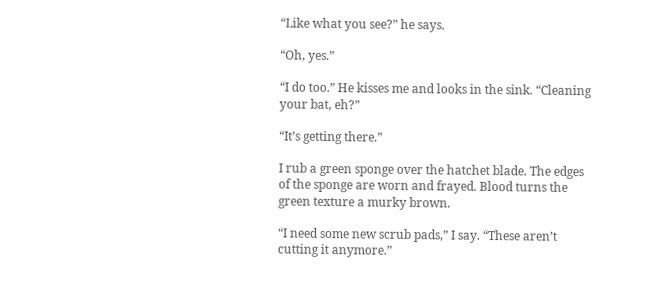“Like what you see?” he says.

“Oh, yes.”

“I do too.” He kisses me and looks in the sink. “Cleaning your bat, eh?”

“It’s getting there.”

I rub a green sponge over the hatchet blade. The edges of the sponge are worn and frayed. Blood turns the green texture a murky brown.

“I need some new scrub pads,” I say. “These aren’t cutting it anymore.”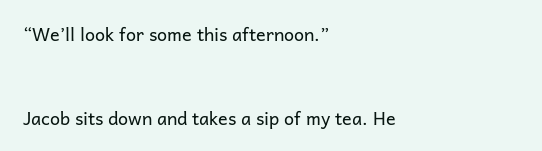“We’ll look for some this afternoon.”


Jacob sits down and takes a sip of my tea. He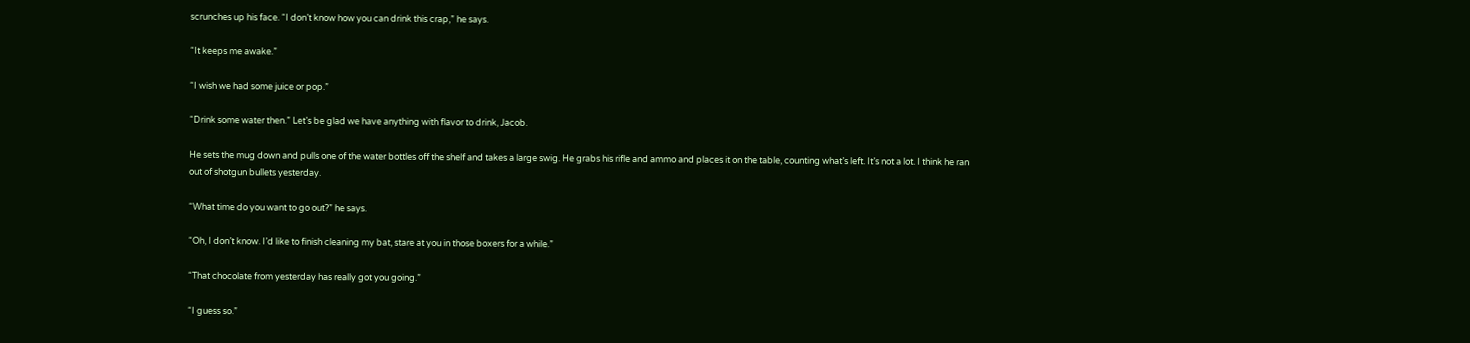scrunches up his face. “I don’t know how you can drink this crap,” he says.

“It keeps me awake.”

“I wish we had some juice or pop.”

“Drink some water then.” Let’s be glad we have anything with flavor to drink, Jacob.

He sets the mug down and pulls one of the water bottles off the shelf and takes a large swig. He grabs his rifle and ammo and places it on the table, counting what’s left. It’s not a lot. I think he ran out of shotgun bullets yesterday.

“What time do you want to go out?” he says.

“Oh, I don’t know. I’d like to finish cleaning my bat, stare at you in those boxers for a while.”

“That chocolate from yesterday has really got you going.”

“I guess so.”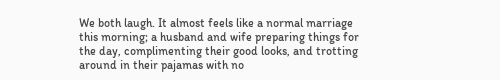We both laugh. It almost feels like a normal marriage this morning; a husband and wife preparing things for the day, complimenting their good looks, and trotting around in their pajamas with no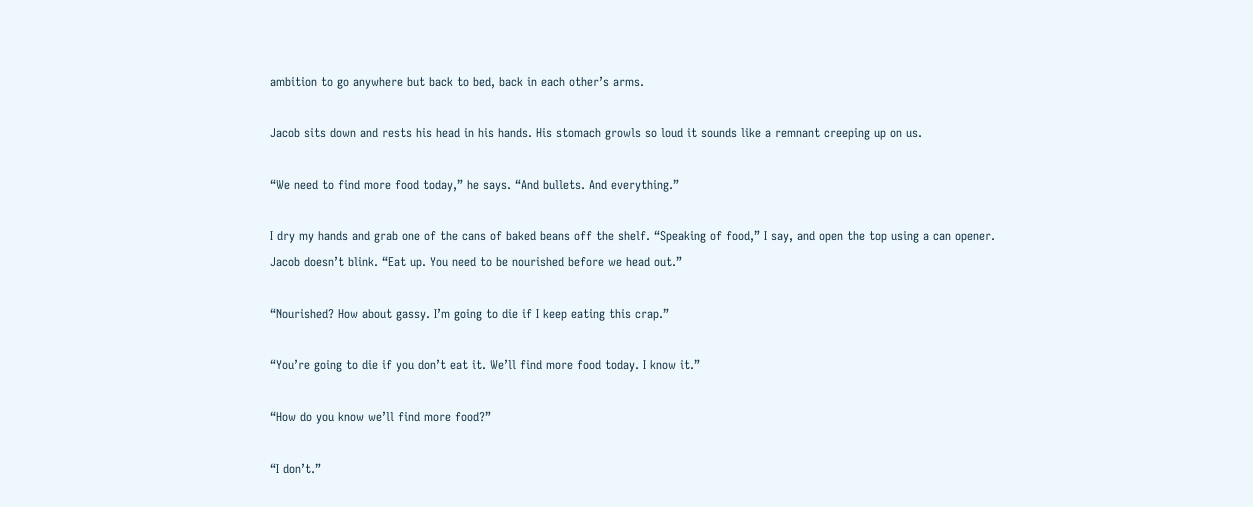ambition to go anywhere but back to bed, back in each other’s arms.

Jacob sits down and rests his head in his hands. His stomach growls so loud it sounds like a remnant creeping up on us.

“We need to find more food today,” he says. “And bullets. And everything.”

I dry my hands and grab one of the cans of baked beans off the shelf. “Speaking of food,” I say, and open the top using a can opener. Jacob doesn’t blink. “Eat up. You need to be nourished before we head out.”

“Nourished? How about gassy. I’m going to die if I keep eating this crap.”

“You’re going to die if you don’t eat it. We’ll find more food today. I know it.”

“How do you know we’ll find more food?”

“I don’t.”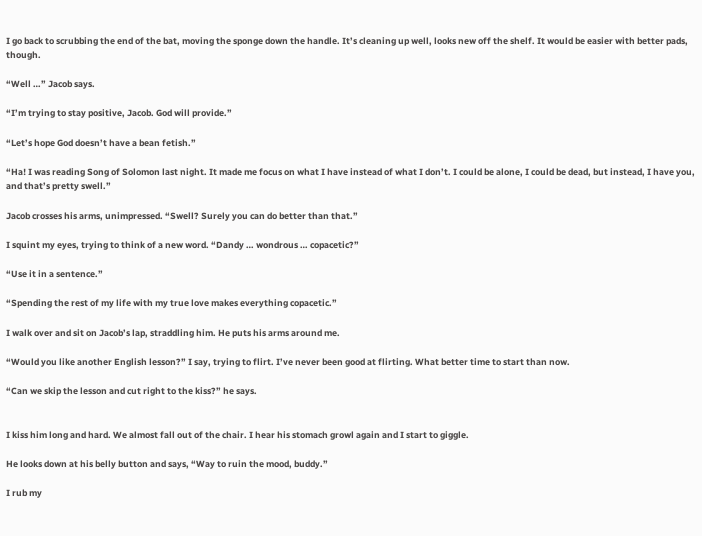I go back to scrubbing the end of the bat, moving the sponge down the handle. It’s cleaning up well, looks new off the shelf. It would be easier with better pads, though.

“Well …” Jacob says.

“I’m trying to stay positive, Jacob. God will provide.”

“Let’s hope God doesn’t have a bean fetish.”

“Ha! I was reading Song of Solomon last night. It made me focus on what I have instead of what I don’t. I could be alone, I could be dead, but instead, I have you, and that’s pretty swell.”

Jacob crosses his arms, unimpressed. “Swell? Surely you can do better than that.”

I squint my eyes, trying to think of a new word. “Dandy … wondrous … copacetic?”

“Use it in a sentence.”

“Spending the rest of my life with my true love makes everything copacetic.”

I walk over and sit on Jacob’s lap, straddling him. He puts his arms around me.

“Would you like another English lesson?” I say, trying to flirt. I’ve never been good at flirting. What better time to start than now.

“Can we skip the lesson and cut right to the kiss?” he says.


I kiss him long and hard. We almost fall out of the chair. I hear his stomach growl again and I start to giggle.

He looks down at his belly button and says, “Way to ruin the mood, buddy.”

I rub my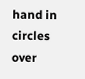hand in circles over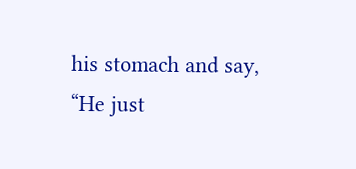his stomach and say, “He just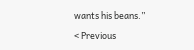wants his beans.”

< Previous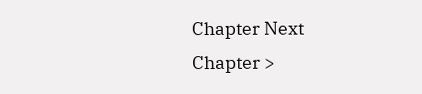Chapter Next Chapter >